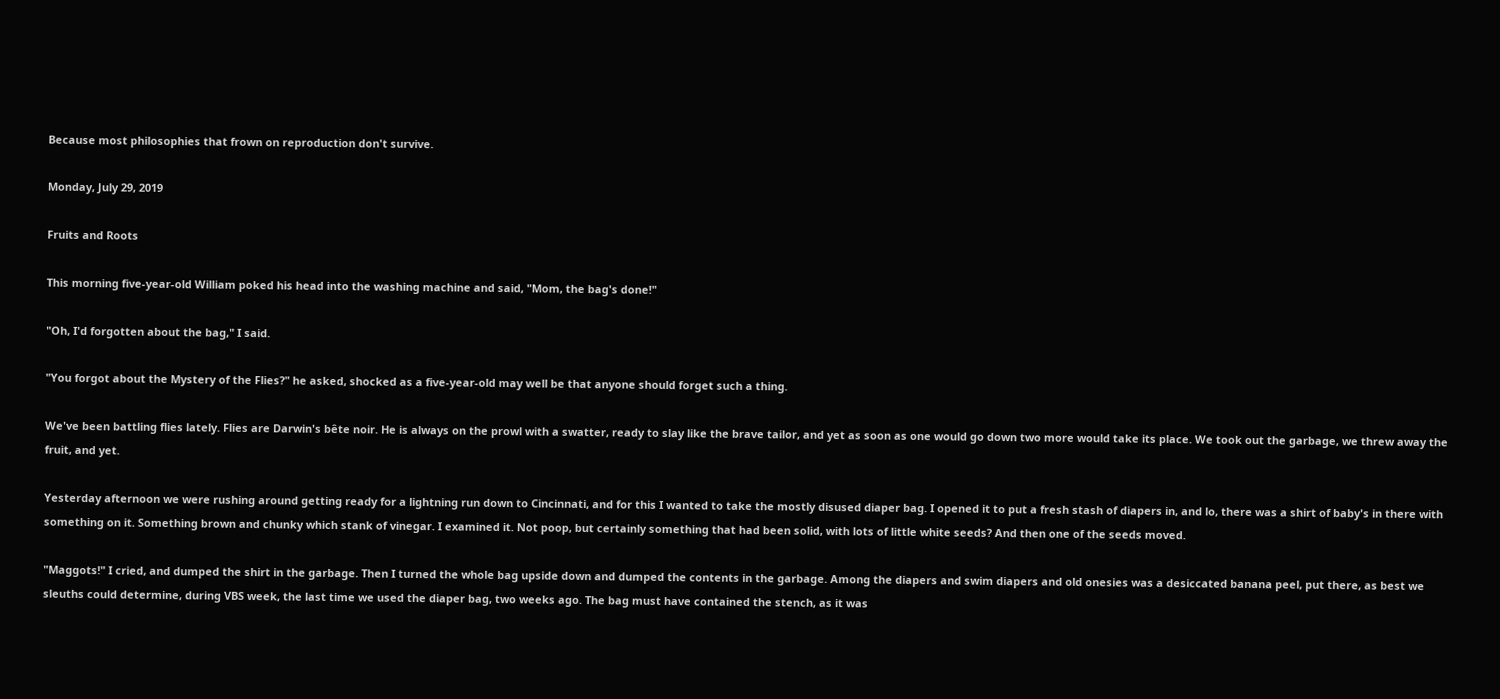Because most philosophies that frown on reproduction don't survive.

Monday, July 29, 2019

Fruits and Roots

This morning five-year-old William poked his head into the washing machine and said, "Mom, the bag's done!"

"Oh, I'd forgotten about the bag," I said.

"You forgot about the Mystery of the Flies?" he asked, shocked as a five-year-old may well be that anyone should forget such a thing.

We've been battling flies lately. Flies are Darwin's bête noir. He is always on the prowl with a swatter, ready to slay like the brave tailor, and yet as soon as one would go down two more would take its place. We took out the garbage, we threw away the fruit, and yet.

Yesterday afternoon we were rushing around getting ready for a lightning run down to Cincinnati, and for this I wanted to take the mostly disused diaper bag. I opened it to put a fresh stash of diapers in, and lo, there was a shirt of baby's in there with something on it. Something brown and chunky which stank of vinegar. I examined it. Not poop, but certainly something that had been solid, with lots of little white seeds? And then one of the seeds moved.

"Maggots!" I cried, and dumped the shirt in the garbage. Then I turned the whole bag upside down and dumped the contents in the garbage. Among the diapers and swim diapers and old onesies was a desiccated banana peel, put there, as best we sleuths could determine, during VBS week, the last time we used the diaper bag, two weeks ago. The bag must have contained the stench, as it was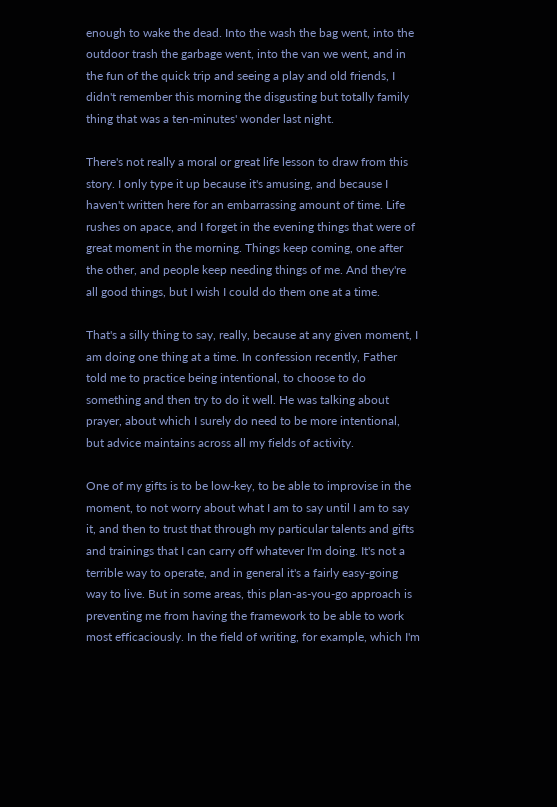enough to wake the dead. Into the wash the bag went, into the outdoor trash the garbage went, into the van we went, and in the fun of the quick trip and seeing a play and old friends, I didn't remember this morning the disgusting but totally family thing that was a ten-minutes' wonder last night.

There's not really a moral or great life lesson to draw from this story. I only type it up because it's amusing, and because I haven't written here for an embarrassing amount of time. Life rushes on apace, and I forget in the evening things that were of great moment in the morning. Things keep coming, one after the other, and people keep needing things of me. And they're all good things, but I wish I could do them one at a time.

That's a silly thing to say, really, because at any given moment, I am doing one thing at a time. In confession recently, Father told me to practice being intentional, to choose to do something and then try to do it well. He was talking about prayer, about which I surely do need to be more intentional, but advice maintains across all my fields of activity.

One of my gifts is to be low-key, to be able to improvise in the moment, to not worry about what I am to say until I am to say it, and then to trust that through my particular talents and gifts and trainings that I can carry off whatever I'm doing. It's not a terrible way to operate, and in general it's a fairly easy-going way to live. But in some areas, this plan-as-you-go approach is preventing me from having the framework to be able to work most efficaciously. In the field of writing, for example, which I'm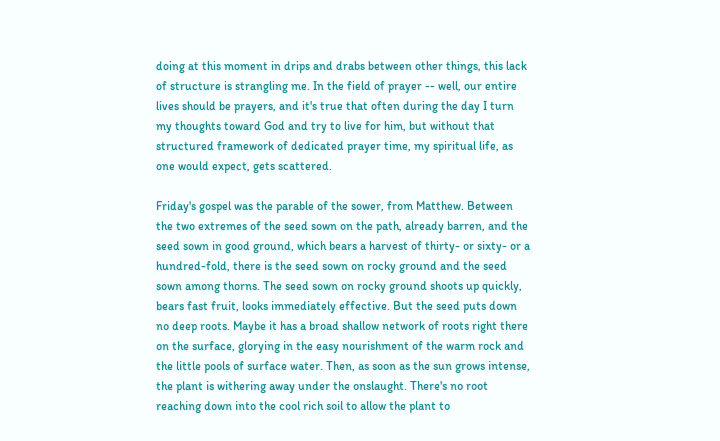doing at this moment in drips and drabs between other things, this lack of structure is strangling me. In the field of prayer -- well, our entire lives should be prayers, and it's true that often during the day I turn my thoughts toward God and try to live for him, but without that structured framework of dedicated prayer time, my spiritual life, as one would expect, gets scattered.

Friday's gospel was the parable of the sower, from Matthew. Between the two extremes of the seed sown on the path, already barren, and the seed sown in good ground, which bears a harvest of thirty- or sixty- or a hundred-fold, there is the seed sown on rocky ground and the seed sown among thorns. The seed sown on rocky ground shoots up quickly, bears fast fruit, looks immediately effective. But the seed puts down no deep roots. Maybe it has a broad shallow network of roots right there on the surface, glorying in the easy nourishment of the warm rock and the little pools of surface water. Then, as soon as the sun grows intense, the plant is withering away under the onslaught. There's no root reaching down into the cool rich soil to allow the plant to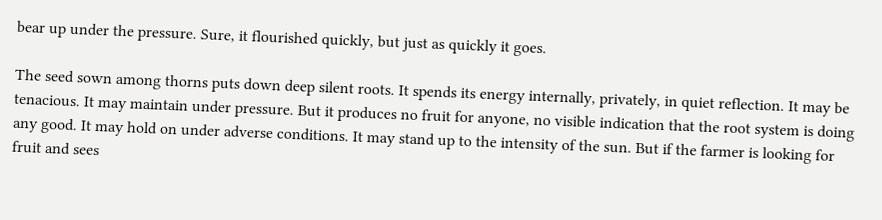bear up under the pressure. Sure, it flourished quickly, but just as quickly it goes.

The seed sown among thorns puts down deep silent roots. It spends its energy internally, privately, in quiet reflection. It may be tenacious. It may maintain under pressure. But it produces no fruit for anyone, no visible indication that the root system is doing any good. It may hold on under adverse conditions. It may stand up to the intensity of the sun. But if the farmer is looking for fruit and sees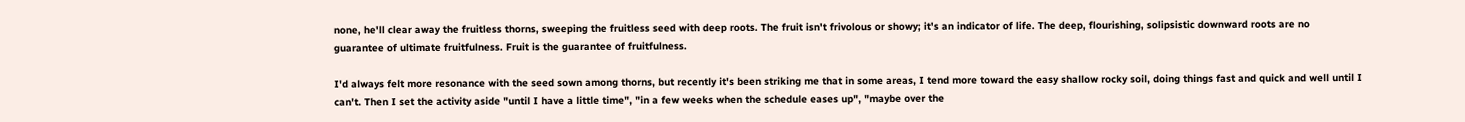none, he'll clear away the fruitless thorns, sweeping the fruitless seed with deep roots. The fruit isn't frivolous or showy; it's an indicator of life. The deep, flourishing, solipsistic downward roots are no guarantee of ultimate fruitfulness. Fruit is the guarantee of fruitfulness.

I'd always felt more resonance with the seed sown among thorns, but recently it's been striking me that in some areas, I tend more toward the easy shallow rocky soil, doing things fast and quick and well until I can't. Then I set the activity aside "until I have a little time", "in a few weeks when the schedule eases up", "maybe over the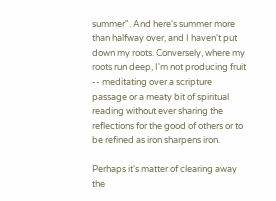summer". And here's summer more than halfway over, and I haven't put down my roots. Conversely, where my roots run deep, I'm not producing fruit -- meditating over a scripture passage or a meaty bit of spiritual reading without ever sharing the reflections for the good of others or to be refined as iron sharpens iron.

Perhaps it's matter of clearing away the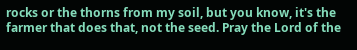rocks or the thorns from my soil, but you know, it's the farmer that does that, not the seed. Pray the Lord of the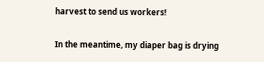harvest to send us workers!

In the meantime, my diaper bag is drying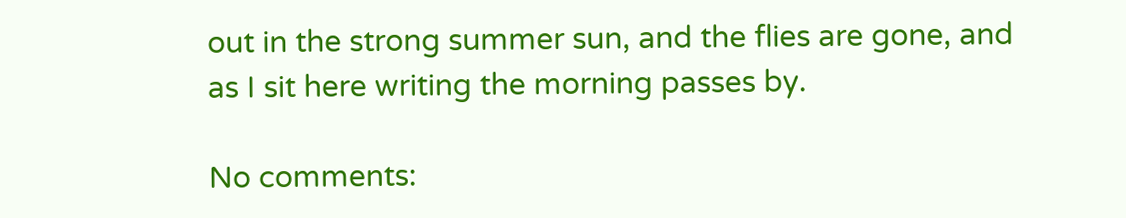out in the strong summer sun, and the flies are gone, and as I sit here writing the morning passes by.

No comments: